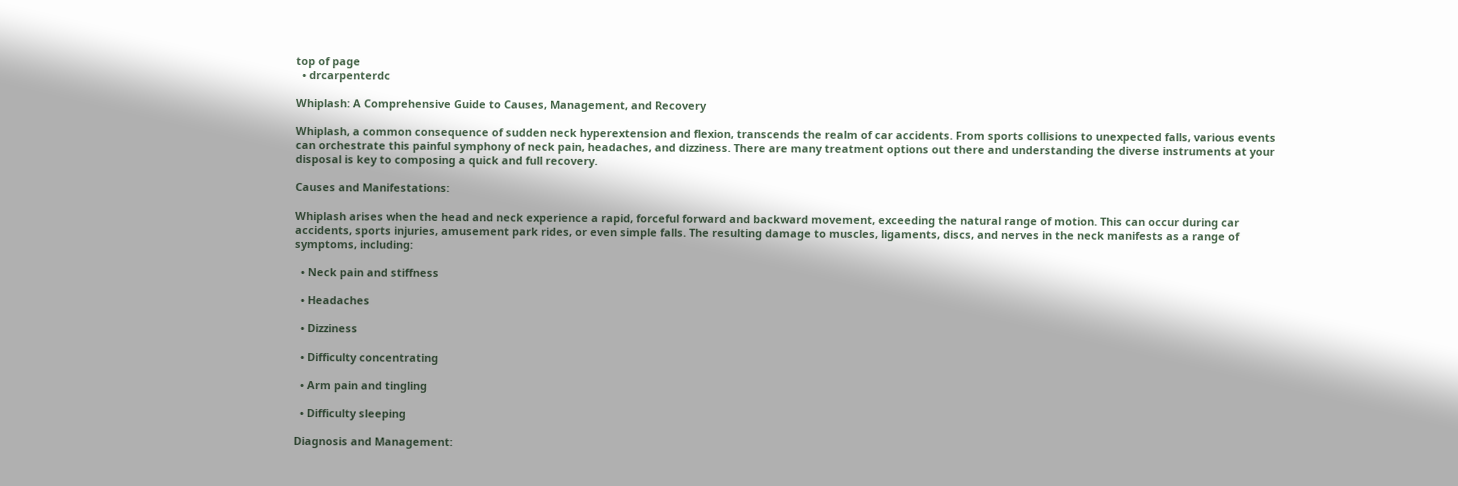top of page
  • drcarpenterdc

Whiplash: A Comprehensive Guide to Causes, Management, and Recovery

Whiplash, a common consequence of sudden neck hyperextension and flexion, transcends the realm of car accidents. From sports collisions to unexpected falls, various events can orchestrate this painful symphony of neck pain, headaches, and dizziness. There are many treatment options out there and understanding the diverse instruments at your disposal is key to composing a quick and full recovery.

Causes and Manifestations:

Whiplash arises when the head and neck experience a rapid, forceful forward and backward movement, exceeding the natural range of motion. This can occur during car accidents, sports injuries, amusement park rides, or even simple falls. The resulting damage to muscles, ligaments, discs, and nerves in the neck manifests as a range of symptoms, including:

  • Neck pain and stiffness

  • Headaches

  • Dizziness

  • Difficulty concentrating

  • Arm pain and tingling

  • Difficulty sleeping

Diagnosis and Management: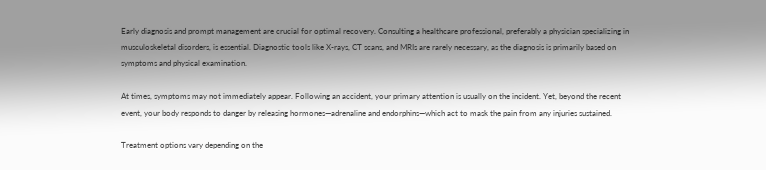Early diagnosis and prompt management are crucial for optimal recovery. Consulting a healthcare professional, preferably a physician specializing in musculoskeletal disorders, is essential. Diagnostic tools like X-rays, CT scans, and MRIs are rarely necessary, as the diagnosis is primarily based on symptoms and physical examination.

At times, symptoms may not immediately appear. Following an accident, your primary attention is usually on the incident. Yet, beyond the recent event, your body responds to danger by releasing hormones—adrenaline and endorphins—which act to mask the pain from any injuries sustained.

Treatment options vary depending on the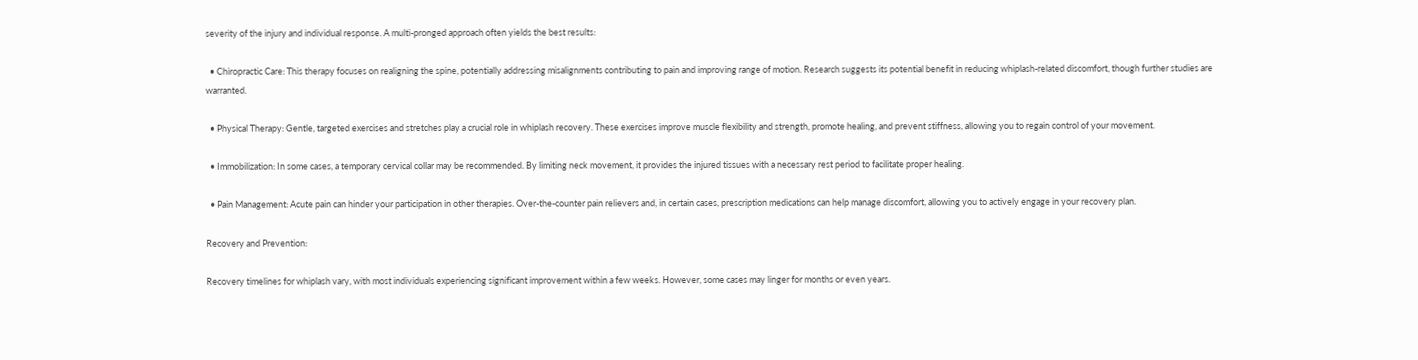severity of the injury and individual response. A multi-pronged approach often yields the best results:

  • Chiropractic Care: This therapy focuses on realigning the spine, potentially addressing misalignments contributing to pain and improving range of motion. Research suggests its potential benefit in reducing whiplash-related discomfort, though further studies are warranted.

  • Physical Therapy: Gentle, targeted exercises and stretches play a crucial role in whiplash recovery. These exercises improve muscle flexibility and strength, promote healing, and prevent stiffness, allowing you to regain control of your movement.

  • Immobilization: In some cases, a temporary cervical collar may be recommended. By limiting neck movement, it provides the injured tissues with a necessary rest period to facilitate proper healing.

  • Pain Management: Acute pain can hinder your participation in other therapies. Over-the-counter pain relievers and, in certain cases, prescription medications can help manage discomfort, allowing you to actively engage in your recovery plan.

Recovery and Prevention:

Recovery timelines for whiplash vary, with most individuals experiencing significant improvement within a few weeks. However, some cases may linger for months or even years.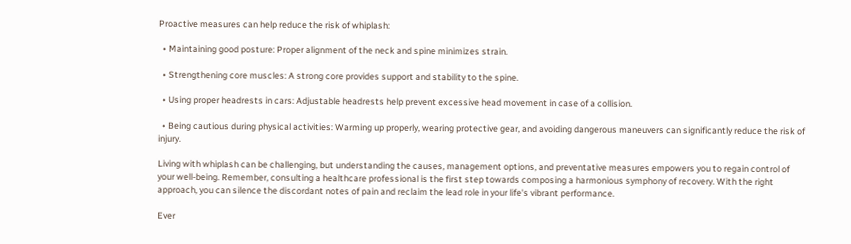Proactive measures can help reduce the risk of whiplash:

  • Maintaining good posture: Proper alignment of the neck and spine minimizes strain.

  • Strengthening core muscles: A strong core provides support and stability to the spine.

  • Using proper headrests in cars: Adjustable headrests help prevent excessive head movement in case of a collision.

  • Being cautious during physical activities: Warming up properly, wearing protective gear, and avoiding dangerous maneuvers can significantly reduce the risk of injury.

Living with whiplash can be challenging, but understanding the causes, management options, and preventative measures empowers you to regain control of your well-being. Remember, consulting a healthcare professional is the first step towards composing a harmonious symphony of recovery. With the right approach, you can silence the discordant notes of pain and reclaim the lead role in your life's vibrant performance.

Ever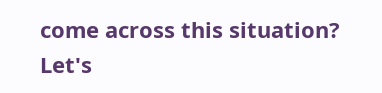come across this situation? Let's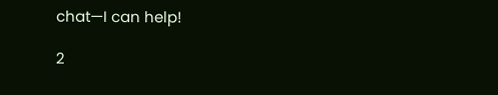chat—I can help!

2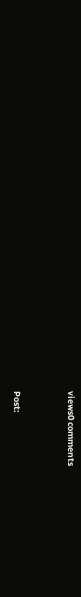views0 comments


Post: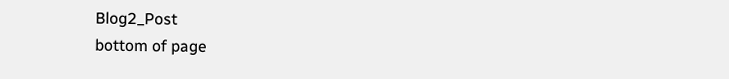Blog2_Post
bottom of page